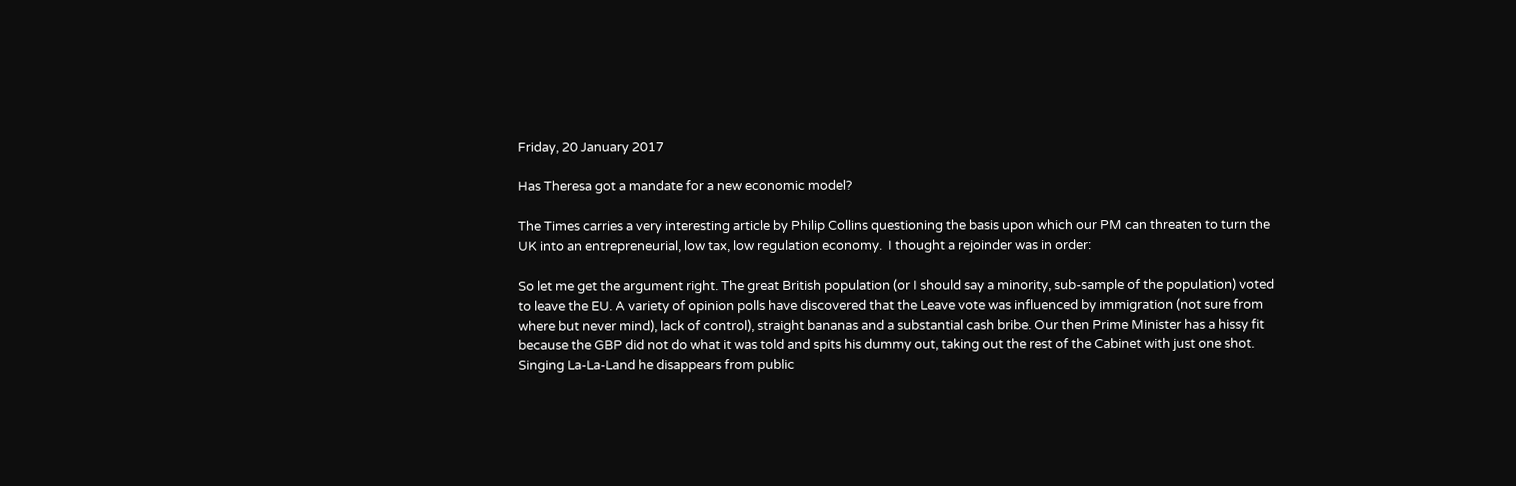Friday, 20 January 2017

Has Theresa got a mandate for a new economic model?

The Times carries a very interesting article by Philip Collins questioning the basis upon which our PM can threaten to turn the UK into an entrepreneurial, low tax, low regulation economy.  I thought a rejoinder was in order:

So let me get the argument right. The great British population (or I should say a minority, sub-sample of the population) voted to leave the EU. A variety of opinion polls have discovered that the Leave vote was influenced by immigration (not sure from where but never mind), lack of control), straight bananas and a substantial cash bribe. Our then Prime Minister has a hissy fit because the GBP did not do what it was told and spits his dummy out, taking out the rest of the Cabinet with just one shot. Singing La-La-Land he disappears from public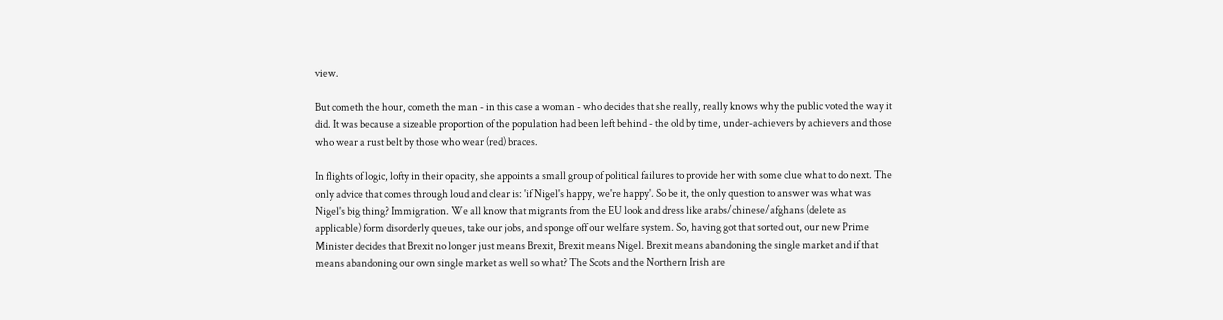view.

But cometh the hour, cometh the man - in this case a woman - who decides that she really, really knows why the public voted the way it did. It was because a sizeable proportion of the population had been left behind - the old by time, under-achievers by achievers and those who wear a rust belt by those who wear (red) braces.

In flights of logic, lofty in their opacity, she appoints a small group of political failures to provide her with some clue what to do next. The only advice that comes through loud and clear is: 'if Nigel's happy, we're happy'. So be it, the only question to answer was what was Nigel's big thing? Immigration. We all know that migrants from the EU look and dress like arabs/chinese/afghans (delete as applicable) form disorderly queues, take our jobs, and sponge off our welfare system. So, having got that sorted out, our new Prime Minister decides that Brexit no longer just means Brexit, Brexit means Nigel. Brexit means abandoning the single market and if that means abandoning our own single market as well so what? The Scots and the Northern Irish are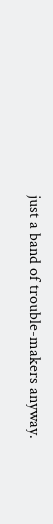just a band of trouble-makers anyway.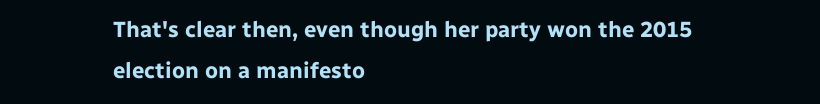That's clear then, even though her party won the 2015 election on a manifesto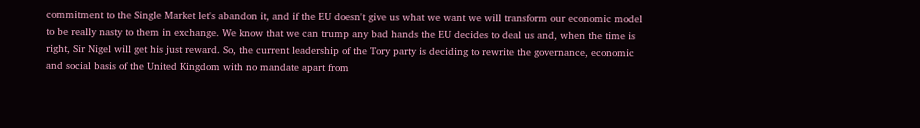commitment to the Single Market let's abandon it, and if the EU doesn't give us what we want we will transform our economic model to be really nasty to them in exchange. We know that we can trump any bad hands the EU decides to deal us and, when the time is right, Sir Nigel will get his just reward. So, the current leadership of the Tory party is deciding to rewrite the governance, economic and social basis of the United Kingdom with no mandate apart from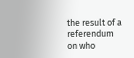the result of a referendum on who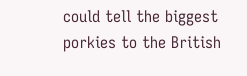could tell the biggest porkies to the British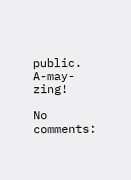public. A-may-zing!

No comments: